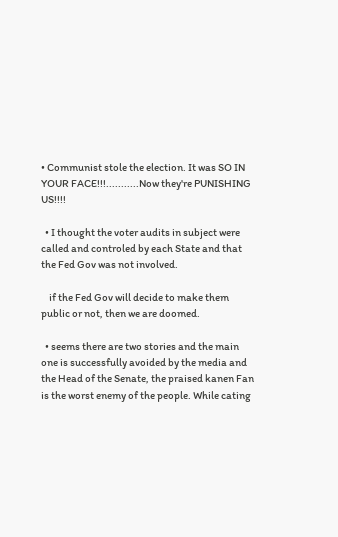• Communist stole the election. It was SO IN YOUR FACE!!!...........Now they're PUNISHING US!!!!

  • I thought the voter audits in subject were called and controled by each State and that the Fed Gov was not involved.

    if the Fed Gov will decide to make them public or not, then we are doomed.

  • seems there are two stories and the main one is successfully avoided by the media and the Head of the Senate, the praised kanen Fan is the worst enemy of the people. While cating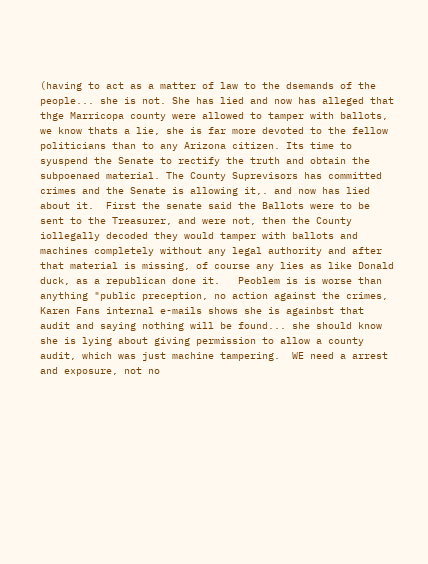(having to act as a matter of law to the dsemands of the people... she is not. She has lied and now has alleged that thge Marricopa county were allowed to tamper with ballots, we know thats a lie, she is far more devoted to the fellow politicians than to any Arizona citizen. Its time to syuspend the Senate to rectify the truth and obtain the subpoenaed material. The County Suprevisors has committed crimes and the Senate is allowing it,. and now has lied about it.  First the senate said the Ballots were to be sent to the Treasurer, and were not, then the County iollegally decoded they would tamper with ballots and machines completely without any legal authority and after that material is missing, of course any lies as like Donald duck, as a republican done it.   Peoblem is is worse than anything "public preception, no action against the crimes, Karen Fans internal e-mails shows she is againbst that audit and saying nothing will be found... she should know she is lying about giving permission to allow a county audit, which was just machine tampering.  WE need a arrest and exposure, not no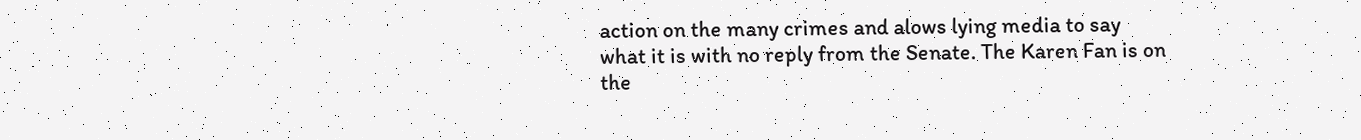action on the many crimes and alows lying media to say what it is with no reply from the Senate. The Karen Fan is on the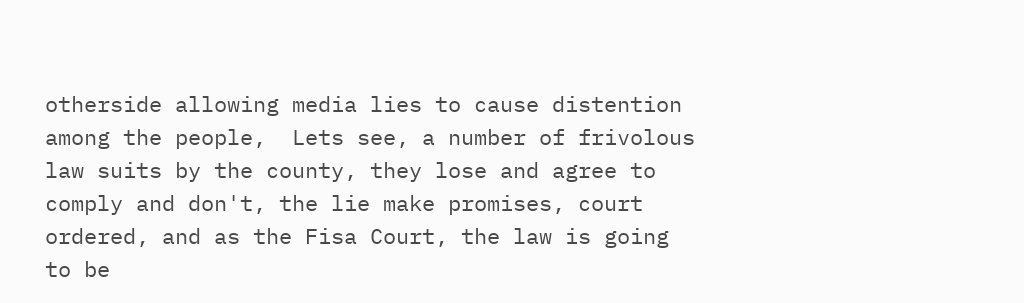otherside allowing media lies to cause distention among the people,  Lets see, a number of frivolous law suits by the county, they lose and agree to comply and don't, the lie make promises, court ordered, and as the Fisa Court, the law is going to be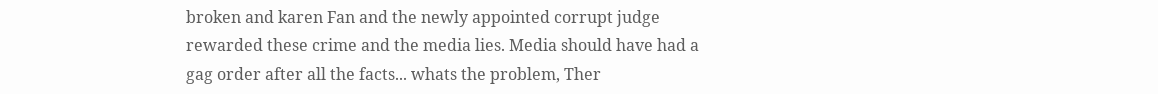broken and karen Fan and the newly appointed corrupt judge rewarded these crime and the media lies. Media should have had a gag order after all the facts... whats the problem, Ther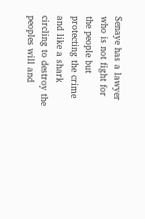Senaye has a lawyer who is not fight for the people but protecting the crime and like a shark circling to destroy the peoples will and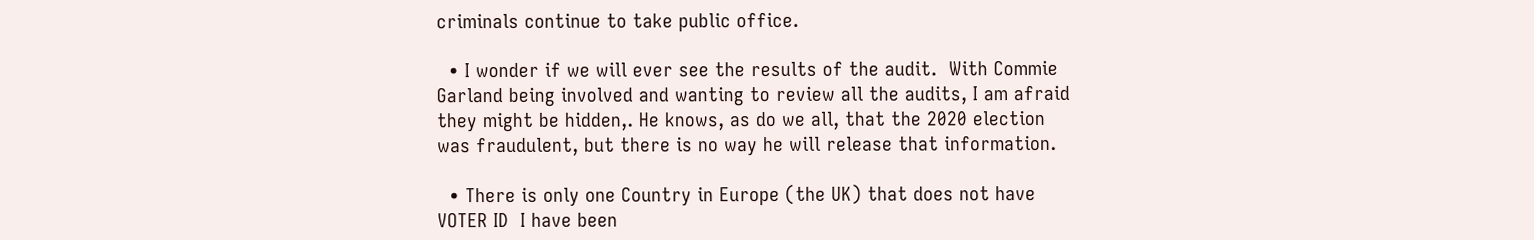criminals continue to take public office.

  • I wonder if we will ever see the results of the audit.  With Commie Garland being involved and wanting to review all the audits, I am afraid they might be hidden,. He knows, as do we all, that the 2020 election was fraudulent, but there is no way he will release that information.

  • There is only one Country in Europe (the UK) that does not have VOTER ID  I have been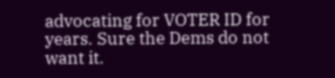advocating for VOTER ID for years. Sure the Dems do not want it.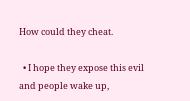How could they cheat.

  • I hope they expose this evil and people wake up,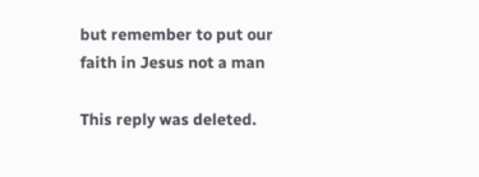but remember to put our faith in Jesus not a man

This reply was deleted.